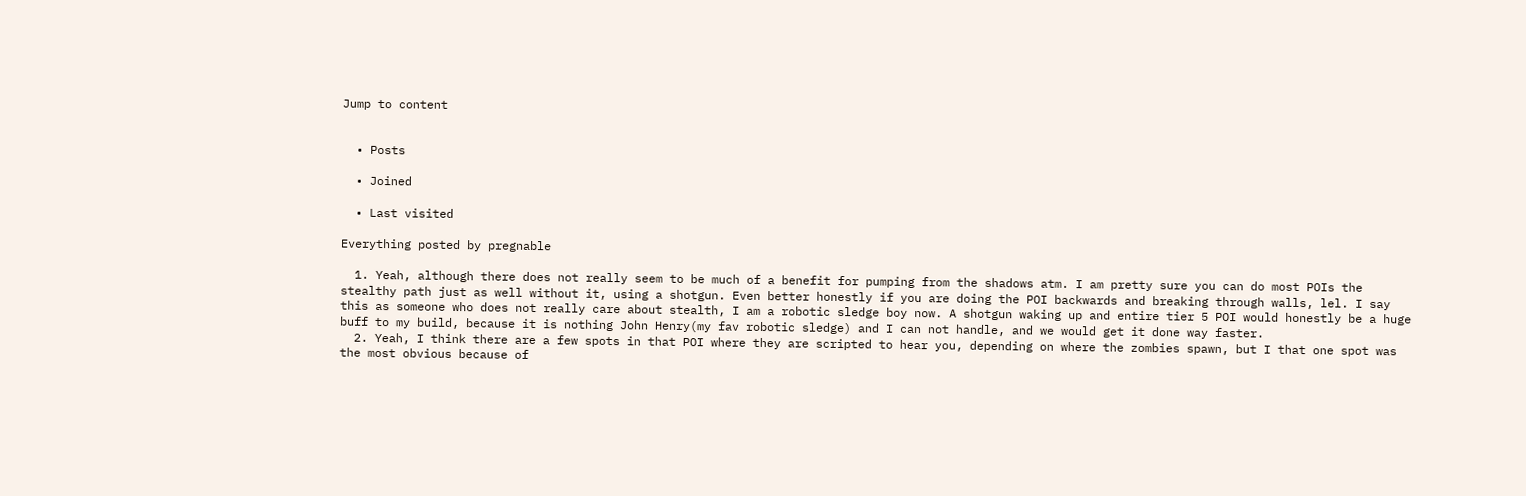Jump to content


  • Posts

  • Joined

  • Last visited

Everything posted by pregnable

  1. Yeah, although there does not really seem to be much of a benefit for pumping from the shadows atm. I am pretty sure you can do most POIs the stealthy path just as well without it, using a shotgun. Even better honestly if you are doing the POI backwards and breaking through walls, lel. I say this as someone who does not really care about stealth, I am a robotic sledge boy now. A shotgun waking up and entire tier 5 POI would honestly be a huge buff to my build, because it is nothing John Henry(my fav robotic sledge) and I can not handle, and we would get it done way faster.
  2. Yeah, I think there are a few spots in that POI where they are scripted to hear you, depending on where the zombies spawn, but I that one spot was the most obvious because of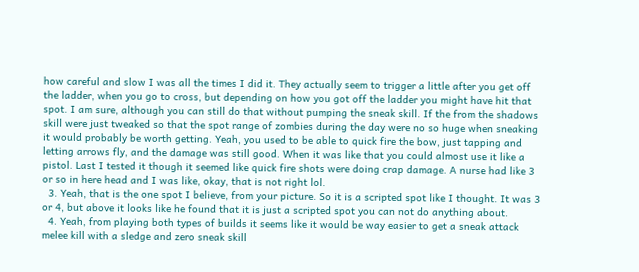how careful and slow I was all the times I did it. They actually seem to trigger a little after you get off the ladder, when you go to cross, but depending on how you got off the ladder you might have hit that spot. I am sure, although you can still do that without pumping the sneak skill. If the from the shadows skill were just tweaked so that the spot range of zombies during the day were no so huge when sneaking it would probably be worth getting. Yeah, you used to be able to quick fire the bow, just tapping and letting arrows fly, and the damage was still good. When it was like that you could almost use it like a pistol. Last I tested it though it seemed like quick fire shots were doing crap damage. A nurse had like 3 or so in here head and I was like, okay, that is not right lol.
  3. Yeah, that is the one spot I believe, from your picture. So it is a scripted spot like I thought. It was 3 or 4, but above it looks like he found that it is just a scripted spot you can not do anything about.
  4. Yeah, from playing both types of builds it seems like it would be way easier to get a sneak attack melee kill with a sledge and zero sneak skill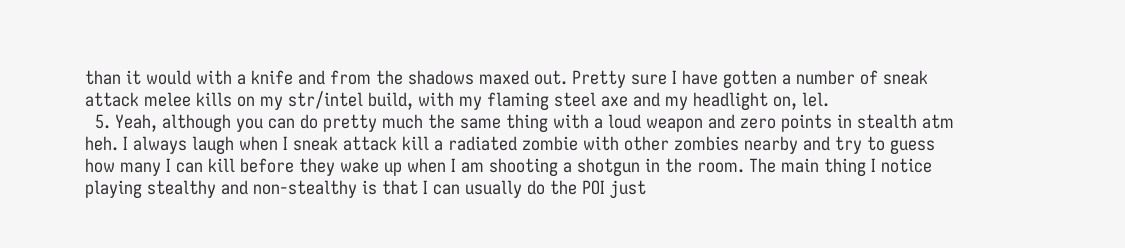than it would with a knife and from the shadows maxed out. Pretty sure I have gotten a number of sneak attack melee kills on my str/intel build, with my flaming steel axe and my headlight on, lel.
  5. Yeah, although you can do pretty much the same thing with a loud weapon and zero points in stealth atm heh. I always laugh when I sneak attack kill a radiated zombie with other zombies nearby and try to guess how many I can kill before they wake up when I am shooting a shotgun in the room. The main thing I notice playing stealthy and non-stealthy is that I can usually do the POI just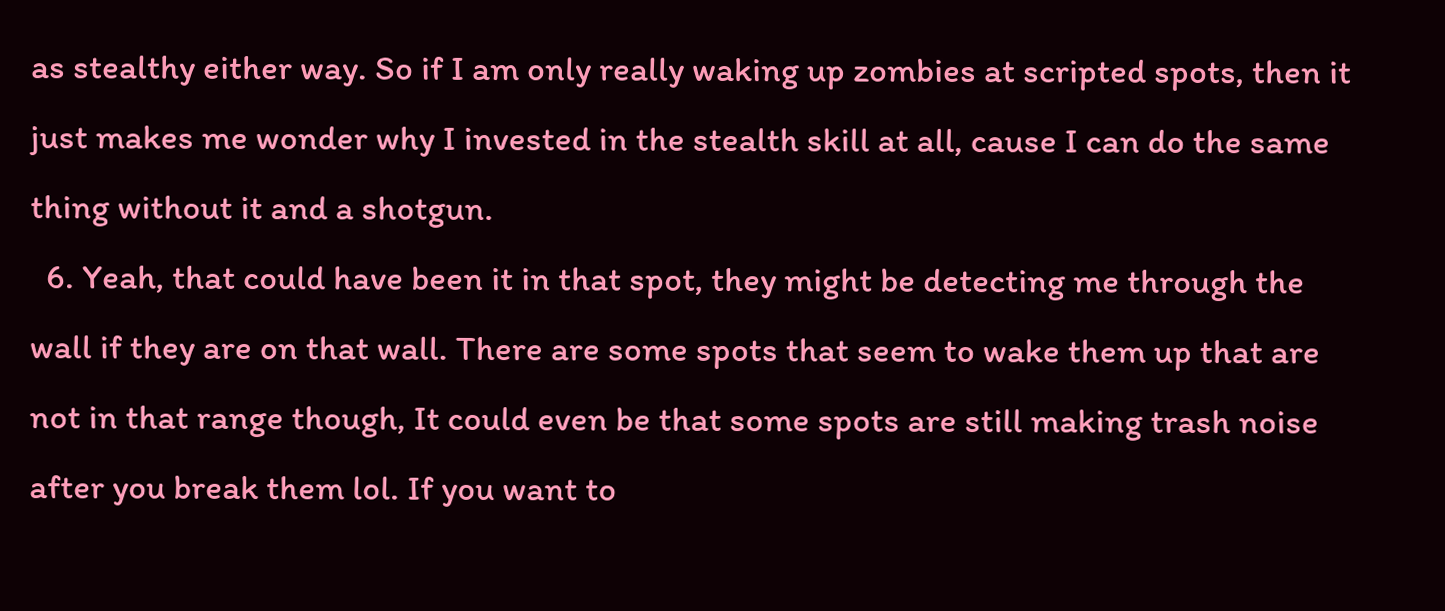as stealthy either way. So if I am only really waking up zombies at scripted spots, then it just makes me wonder why I invested in the stealth skill at all, cause I can do the same thing without it and a shotgun.
  6. Yeah, that could have been it in that spot, they might be detecting me through the wall if they are on that wall. There are some spots that seem to wake them up that are not in that range though, It could even be that some spots are still making trash noise after you break them lol. If you want to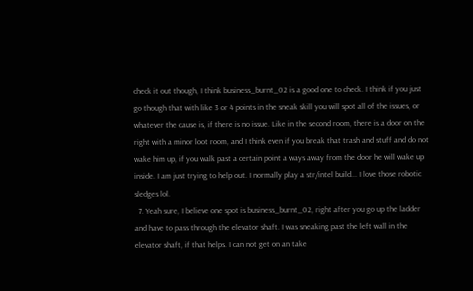check it out though, I think business_burnt_02 is a good one to check. I think if you just go though that with like 3 or 4 points in the sneak skill you will spot all of the issues, or whatever the cause is, if there is no issue. Like in the second room, there is a door on the right with a minor loot room, and I think even if you break that trash and stuff and do not wake him up, if you walk past a certain point a ways away from the door he will wake up inside. I am just trying to help out. I normally play a str/intel build... I love those robotic sledges lol.
  7. Yeah sure, I believe one spot is business_burnt_02, right after you go up the ladder and have to pass through the elevator shaft. I was sneaking past the left wall in the elevator shaft, if that helps. I can not get on an take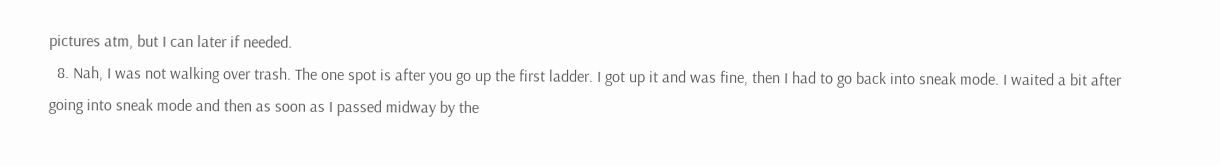pictures atm, but I can later if needed.
  8. Nah, I was not walking over trash. The one spot is after you go up the first ladder. I got up it and was fine, then I had to go back into sneak mode. I waited a bit after going into sneak mode and then as soon as I passed midway by the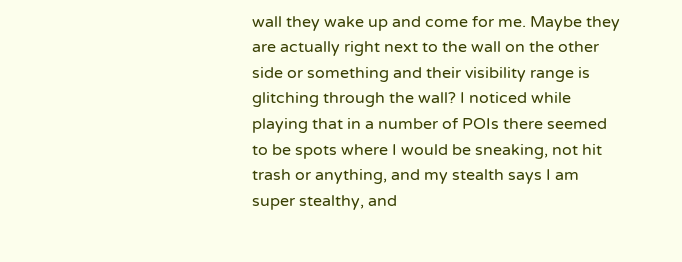wall they wake up and come for me. Maybe they are actually right next to the wall on the other side or something and their visibility range is glitching through the wall? I noticed while playing that in a number of POIs there seemed to be spots where I would be sneaking, not hit trash or anything, and my stealth says I am super stealthy, and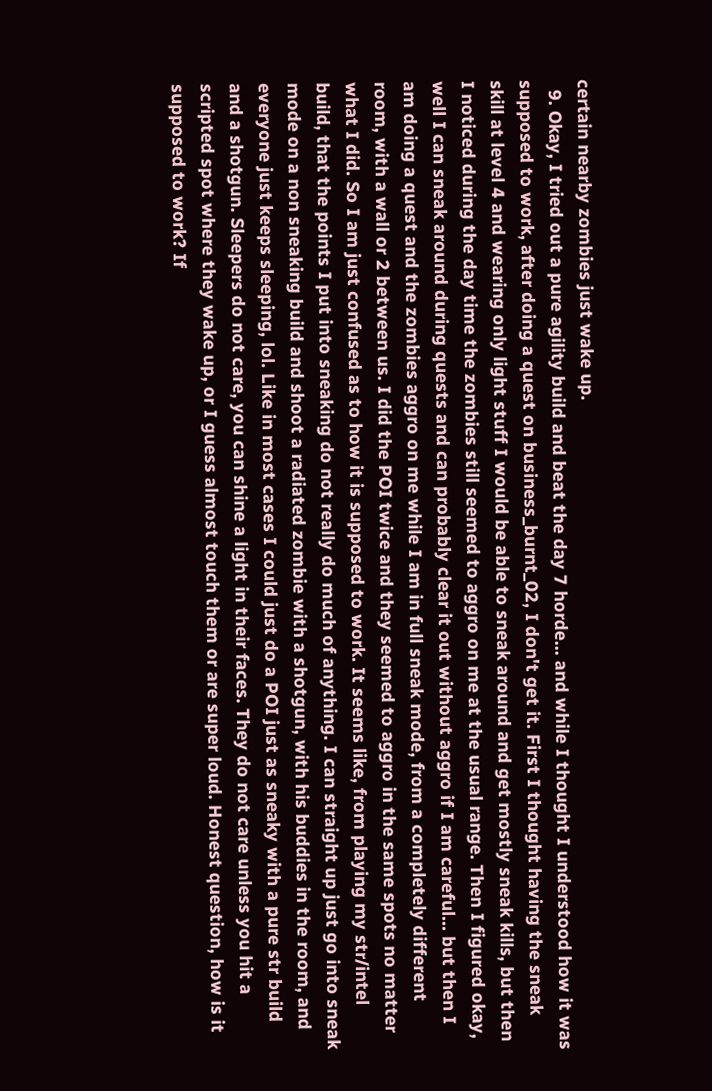certain nearby zombies just wake up.
  9. Okay, I tried out a pure agility build and beat the day 7 horde... and while I thought I understood how it was supposed to work, after doing a quest on business_burnt_02, I don't get it. First I thought having the sneak skill at level 4 and wearing only light stuff I would be able to sneak around and get mostly sneak kills, but then I noticed during the day time the zombies still seemed to aggro on me at the usual range. Then I figured okay, well I can sneak around during quests and can probably clear it out without aggro if I am careful... but then I am doing a quest and the zombies aggro on me while I am in full sneak mode, from a completely different room, with a wall or 2 between us. I did the POI twice and they seemed to aggro in the same spots no matter what I did. So I am just confused as to how it is supposed to work. It seems like, from playing my str/intel build, that the points I put into sneaking do not really do much of anything. I can straight up just go into sneak mode on a non sneaking build and shoot a radiated zombie with a shotgun, with his buddies in the room, and everyone just keeps sleeping, lol. Like in most cases I could just do a POI just as sneaky with a pure str build and a shotgun. Sleepers do not care, you can shine a light in their faces. They do not care unless you hit a scripted spot where they wake up, or I guess almost touch them or are super loud. Honest question, how is it supposed to work? If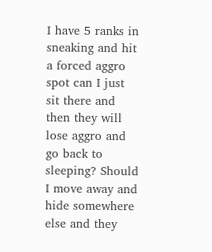I have 5 ranks in sneaking and hit a forced aggro spot can I just sit there and then they will lose aggro and go back to sleeping? Should I move away and hide somewhere else and they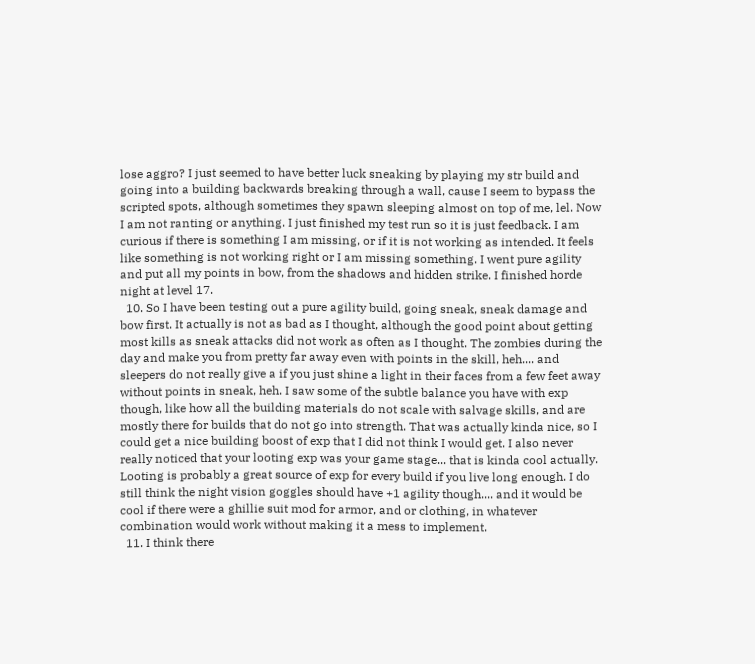lose aggro? I just seemed to have better luck sneaking by playing my str build and going into a building backwards breaking through a wall, cause I seem to bypass the scripted spots, although sometimes they spawn sleeping almost on top of me, lel. Now I am not ranting or anything. I just finished my test run so it is just feedback. I am curious if there is something I am missing, or if it is not working as intended. It feels like something is not working right or I am missing something. I went pure agility and put all my points in bow, from the shadows and hidden strike. I finished horde night at level 17.
  10. So I have been testing out a pure agility build, going sneak, sneak damage and bow first. It actually is not as bad as I thought, although the good point about getting most kills as sneak attacks did not work as often as I thought. The zombies during the day and make you from pretty far away even with points in the skill, heh.... and sleepers do not really give a if you just shine a light in their faces from a few feet away without points in sneak, heh. I saw some of the subtle balance you have with exp though, like how all the building materials do not scale with salvage skills, and are mostly there for builds that do not go into strength. That was actually kinda nice, so I could get a nice building boost of exp that I did not think I would get. I also never really noticed that your looting exp was your game stage... that is kinda cool actually. Looting is probably a great source of exp for every build if you live long enough. I do still think the night vision goggles should have +1 agility though.... and it would be cool if there were a ghillie suit mod for armor, and or clothing, in whatever combination would work without making it a mess to implement.
  11. I think there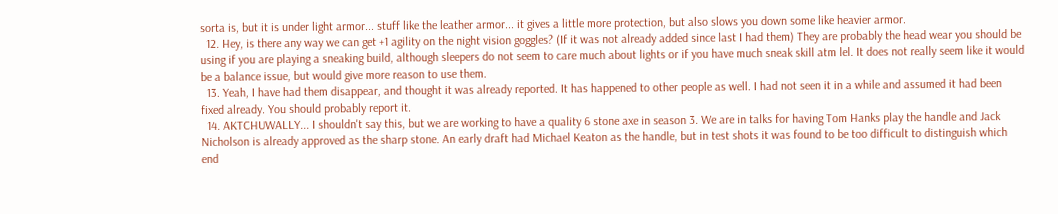sorta is, but it is under light armor... stuff like the leather armor... it gives a little more protection, but also slows you down some like heavier armor.
  12. Hey, is there any way we can get +1 agility on the night vision goggles? (If it was not already added since last I had them) They are probably the head wear you should be using if you are playing a sneaking build, although sleepers do not seem to care much about lights or if you have much sneak skill atm lel. It does not really seem like it would be a balance issue, but would give more reason to use them.
  13. Yeah, I have had them disappear, and thought it was already reported. It has happened to other people as well. I had not seen it in a while and assumed it had been fixed already. You should probably report it.
  14. AKTCHUWALLY... I shouldn't say this, but we are working to have a quality 6 stone axe in season 3. We are in talks for having Tom Hanks play the handle and Jack Nicholson is already approved as the sharp stone. An early draft had Michael Keaton as the handle, but in test shots it was found to be too difficult to distinguish which end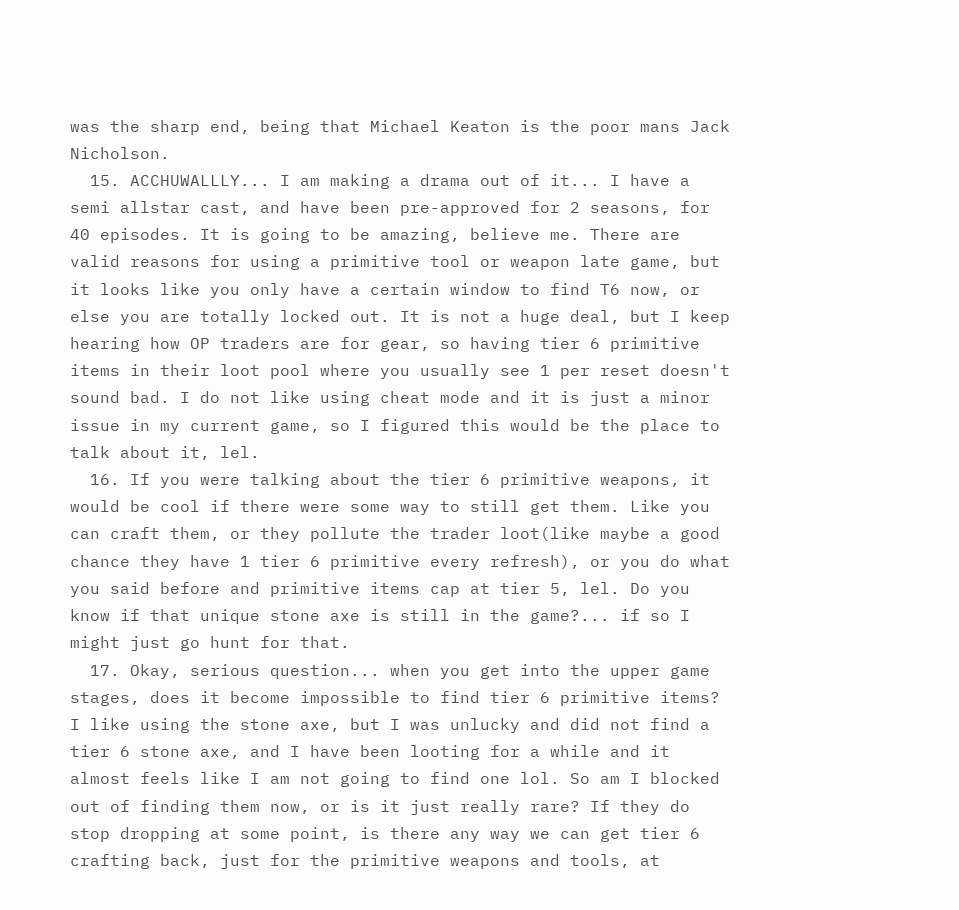was the sharp end, being that Michael Keaton is the poor mans Jack Nicholson.
  15. ACCHUWALLLY... I am making a drama out of it... I have a semi allstar cast, and have been pre-approved for 2 seasons, for 40 episodes. It is going to be amazing, believe me. There are valid reasons for using a primitive tool or weapon late game, but it looks like you only have a certain window to find T6 now, or else you are totally locked out. It is not a huge deal, but I keep hearing how OP traders are for gear, so having tier 6 primitive items in their loot pool where you usually see 1 per reset doesn't sound bad. I do not like using cheat mode and it is just a minor issue in my current game, so I figured this would be the place to talk about it, lel.
  16. If you were talking about the tier 6 primitive weapons, it would be cool if there were some way to still get them. Like you can craft them, or they pollute the trader loot(like maybe a good chance they have 1 tier 6 primitive every refresh), or you do what you said before and primitive items cap at tier 5, lel. Do you know if that unique stone axe is still in the game?... if so I might just go hunt for that.
  17. Okay, serious question... when you get into the upper game stages, does it become impossible to find tier 6 primitive items? I like using the stone axe, but I was unlucky and did not find a tier 6 stone axe, and I have been looting for a while and it almost feels like I am not going to find one lol. So am I blocked out of finding them now, or is it just really rare? If they do stop dropping at some point, is there any way we can get tier 6 crafting back, just for the primitive weapons and tools, at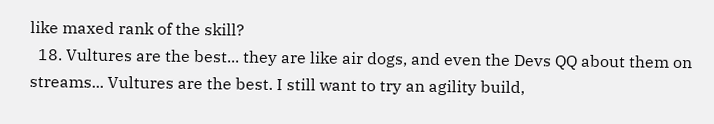like maxed rank of the skill?
  18. Vultures are the best... they are like air dogs, and even the Devs QQ about them on streams... Vultures are the best. I still want to try an agility build,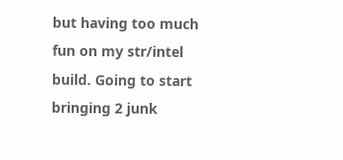but having too much fun on my str/intel build. Going to start bringing 2 junk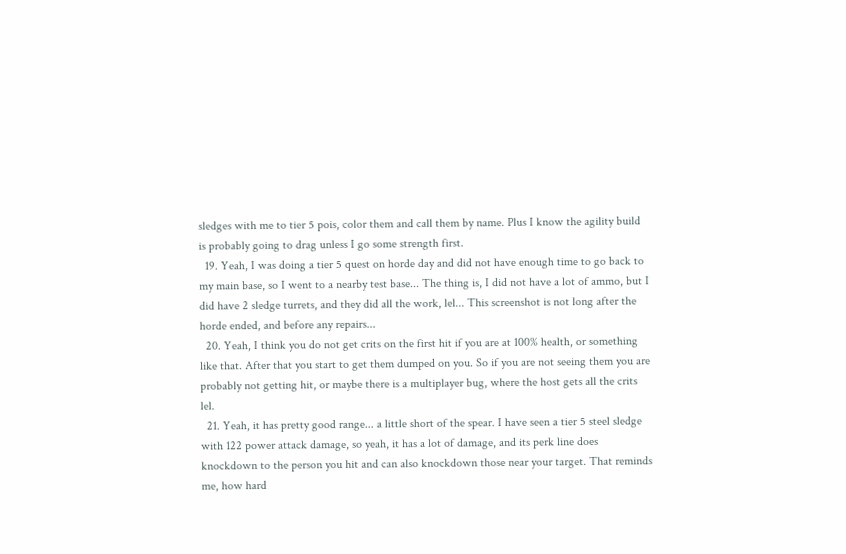sledges with me to tier 5 pois, color them and call them by name. Plus I know the agility build is probably going to drag unless I go some strength first.
  19. Yeah, I was doing a tier 5 quest on horde day and did not have enough time to go back to my main base, so I went to a nearby test base... The thing is, I did not have a lot of ammo, but I did have 2 sledge turrets, and they did all the work, lel... This screenshot is not long after the horde ended, and before any repairs...
  20. Yeah, I think you do not get crits on the first hit if you are at 100% health, or something like that. After that you start to get them dumped on you. So if you are not seeing them you are probably not getting hit, or maybe there is a multiplayer bug, where the host gets all the crits lel.
  21. Yeah, it has pretty good range... a little short of the spear. I have seen a tier 5 steel sledge with 122 power attack damage, so yeah, it has a lot of damage, and its perk line does knockdown to the person you hit and can also knockdown those near your target. That reminds me, how hard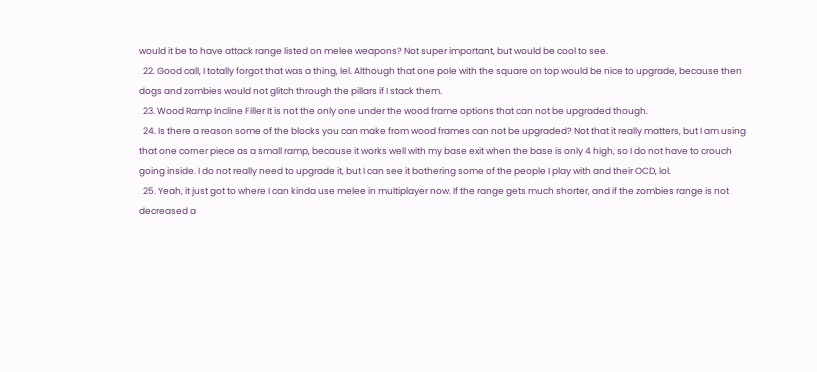would it be to have attack range listed on melee weapons? Not super important, but would be cool to see.
  22. Good call, I totally forgot that was a thing, lel. Although that one pole with the square on top would be nice to upgrade, because then dogs and zombies would not glitch through the pillars if I stack them.
  23. Wood Ramp Incline Filler It is not the only one under the wood frame options that can not be upgraded though.
  24. Is there a reason some of the blocks you can make from wood frames can not be upgraded? Not that it really matters, but I am using that one corner piece as a small ramp, because it works well with my base exit when the base is only 4 high, so I do not have to crouch going inside. I do not really need to upgrade it, but I can see it bothering some of the people I play with and their OCD, lol.
  25. Yeah, it just got to where I can kinda use melee in multiplayer now. If the range gets much shorter, and if the zombies range is not decreased a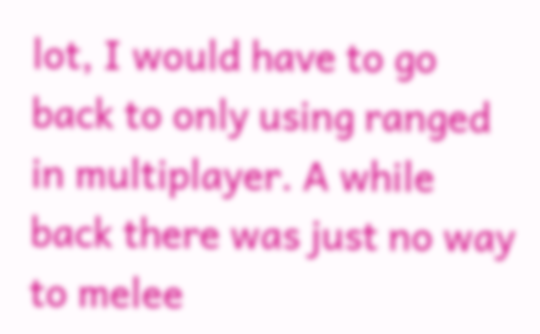lot, I would have to go back to only using ranged in multiplayer. A while back there was just no way to melee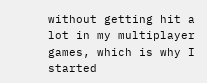without getting hit a lot in my multiplayer games, which is why I started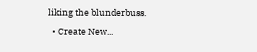liking the blunderbuss.
  • Create New...